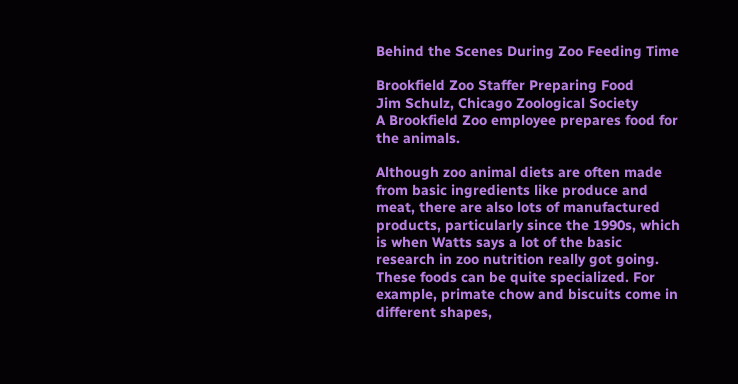Behind the Scenes During Zoo Feeding Time

Brookfield Zoo Staffer Preparing Food
Jim Schulz, Chicago Zoological Society
A Brookfield Zoo employee prepares food for the animals.

Although zoo animal diets are often made from basic ingredients like produce and meat, there are also lots of manufactured products, particularly since the 1990s, which is when Watts says a lot of the basic research in zoo nutrition really got going. These foods can be quite specialized. For example, primate chow and biscuits come in different shapes,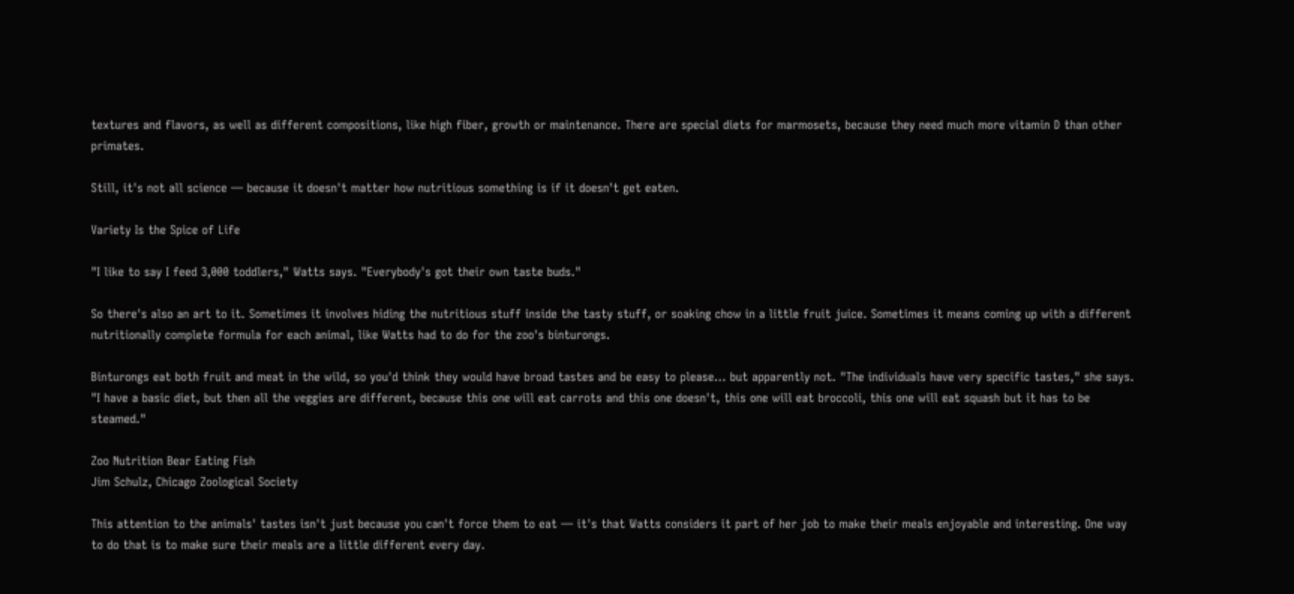textures and flavors, as well as different compositions, like high fiber, growth or maintenance. There are special diets for marmosets, because they need much more vitamin D than other primates.

Still, it's not all science — because it doesn't matter how nutritious something is if it doesn't get eaten.

Variety Is the Spice of Life

"I like to say I feed 3,000 toddlers," Watts says. "Everybody's got their own taste buds."

So there's also an art to it. Sometimes it involves hiding the nutritious stuff inside the tasty stuff, or soaking chow in a little fruit juice. Sometimes it means coming up with a different nutritionally complete formula for each animal, like Watts had to do for the zoo's binturongs.

Binturongs eat both fruit and meat in the wild, so you'd think they would have broad tastes and be easy to please... but apparently not. "The individuals have very specific tastes," she says. "I have a basic diet, but then all the veggies are different, because this one will eat carrots and this one doesn't, this one will eat broccoli, this one will eat squash but it has to be steamed."

Zoo Nutrition Bear Eating Fish
Jim Schulz, Chicago Zoological Society

This attention to the animals' tastes isn't just because you can't force them to eat — it's that Watts considers it part of her job to make their meals enjoyable and interesting. One way to do that is to make sure their meals are a little different every day.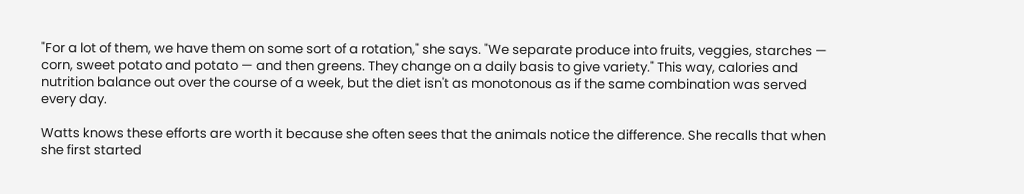"For a lot of them, we have them on some sort of a rotation," she says. "We separate produce into fruits, veggies, starches — corn, sweet potato and potato — and then greens. They change on a daily basis to give variety." This way, calories and nutrition balance out over the course of a week, but the diet isn't as monotonous as if the same combination was served every day.

Watts knows these efforts are worth it because she often sees that the animals notice the difference. She recalls that when she first started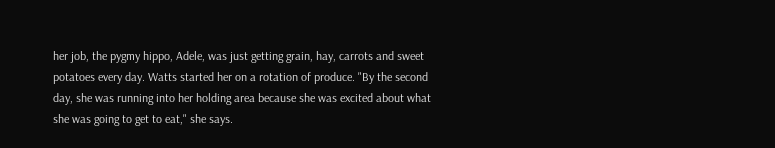her job, the pygmy hippo, Adele, was just getting grain, hay, carrots and sweet potatoes every day. Watts started her on a rotation of produce. "By the second day, she was running into her holding area because she was excited about what she was going to get to eat," she says.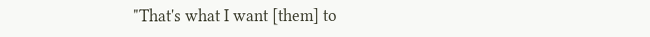"That's what I want [them] to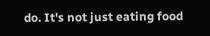do. It's not just eating food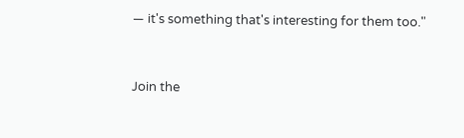— it's something that's interesting for them too."


Join the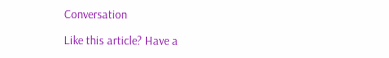Conversation

Like this article? Have a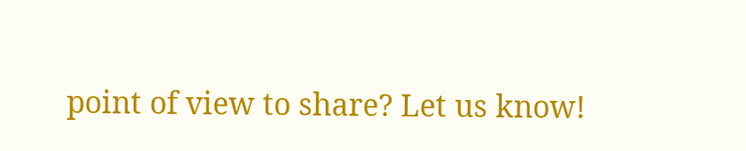point of view to share? Let us know!